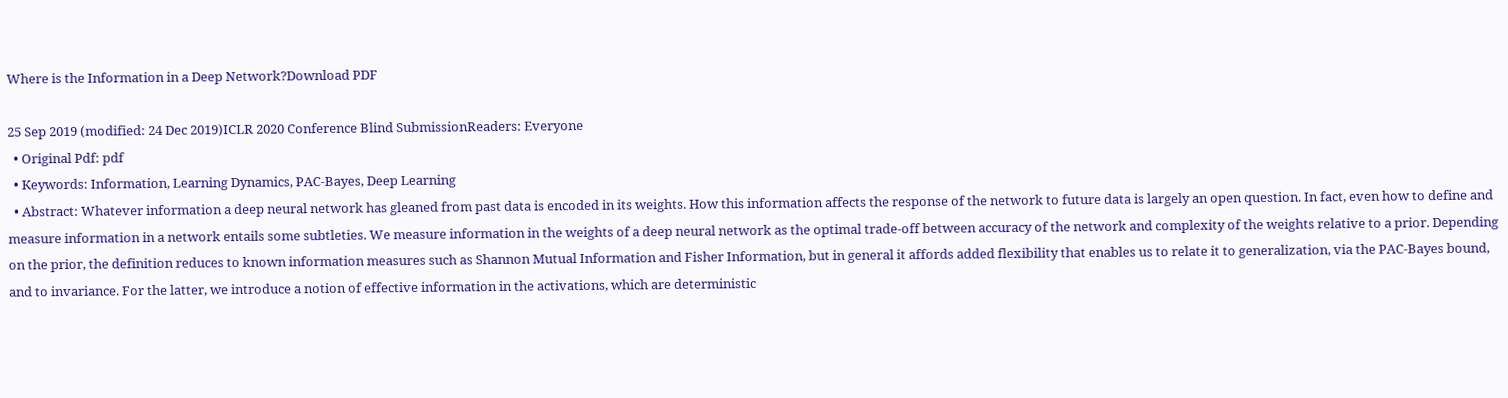Where is the Information in a Deep Network?Download PDF

25 Sep 2019 (modified: 24 Dec 2019)ICLR 2020 Conference Blind SubmissionReaders: Everyone
  • Original Pdf: pdf
  • Keywords: Information, Learning Dynamics, PAC-Bayes, Deep Learning
  • Abstract: Whatever information a deep neural network has gleaned from past data is encoded in its weights. How this information affects the response of the network to future data is largely an open question. In fact, even how to define and measure information in a network entails some subtleties. We measure information in the weights of a deep neural network as the optimal trade-off between accuracy of the network and complexity of the weights relative to a prior. Depending on the prior, the definition reduces to known information measures such as Shannon Mutual Information and Fisher Information, but in general it affords added flexibility that enables us to relate it to generalization, via the PAC-Bayes bound, and to invariance. For the latter, we introduce a notion of effective information in the activations, which are deterministic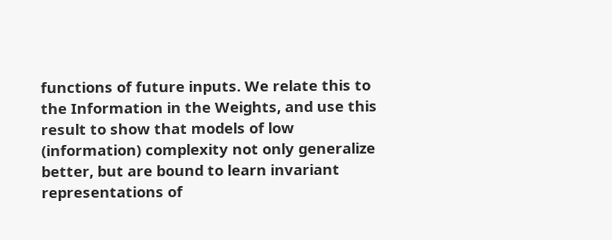functions of future inputs. We relate this to the Information in the Weights, and use this result to show that models of low (information) complexity not only generalize better, but are bound to learn invariant representations of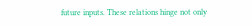future inputs. These relations hinge not only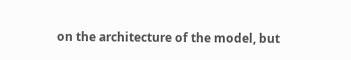on the architecture of the model, but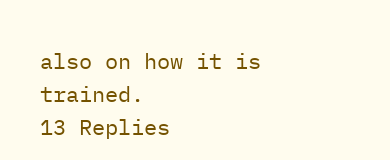also on how it is trained.
13 Replies